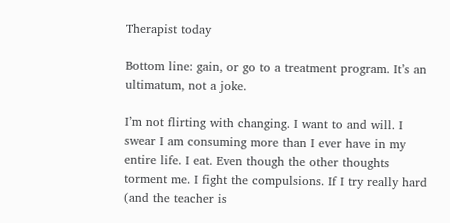Therapist today

Bottom line: gain, or go to a treatment program. It’s an ultimatum, not a joke.

I’m not flirting with changing. I want to and will. I swear I am consuming more than I ever have in my entire life. I eat. Even though the other thoughts torment me. I fight the compulsions. If I try really hard (and the teacher is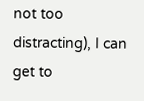not too distracting), I can get to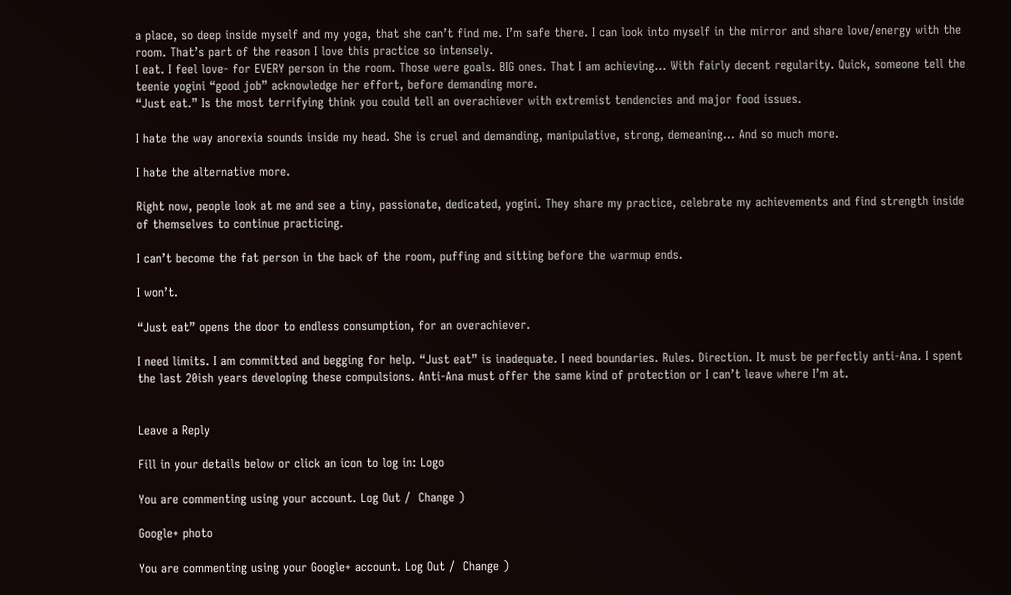a place, so deep inside myself and my yoga, that she can’t find me. I’m safe there. I can look into myself in the mirror and share love/energy with the room. That’s part of the reason I love this practice so intensely.
I eat. I feel love- for EVERY person in the room. Those were goals. BIG ones. That I am achieving… With fairly decent regularity. Quick, someone tell the teenie yogini “good job” acknowledge her effort, before demanding more.
“Just eat.” Is the most terrifying think you could tell an overachiever with extremist tendencies and major food issues.

I hate the way anorexia sounds inside my head. She is cruel and demanding, manipulative, strong, demeaning… And so much more.

I hate the alternative more.

Right now, people look at me and see a tiny, passionate, dedicated, yogini. They share my practice, celebrate my achievements and find strength inside of themselves to continue practicing.

I can’t become the fat person in the back of the room, puffing and sitting before the warmup ends.

I won’t.

“Just eat” opens the door to endless consumption, for an overachiever.

I need limits. I am committed and begging for help. “Just eat” is inadequate. I need boundaries. Rules. Direction. It must be perfectly anti-Ana. I spent the last 20ish years developing these compulsions. Anti-Ana must offer the same kind of protection or I can’t leave where I’m at.


Leave a Reply

Fill in your details below or click an icon to log in: Logo

You are commenting using your account. Log Out /  Change )

Google+ photo

You are commenting using your Google+ account. Log Out /  Change )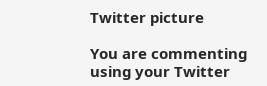Twitter picture

You are commenting using your Twitter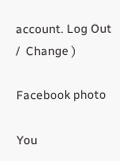account. Log Out /  Change )

Facebook photo

You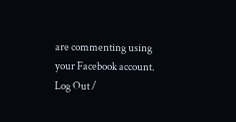are commenting using your Facebook account. Log Out /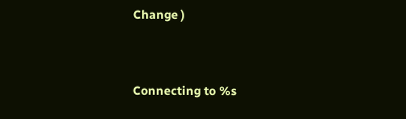Change )


Connecting to %s